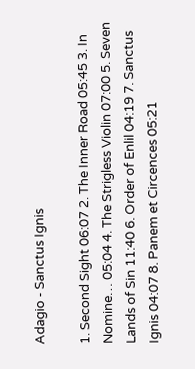Adagio - Sanctus Ignis

1. Second Sight 06:07 2. The Inner Road 05:45 3. In Nomine… 05:04 4. The Strigless Violin 07:00 5. Seven Lands of Sin 11:40 6. Order of Enlil 04:19 7. Sanctus Ignis 04:07 8. Panem et Circences 05:21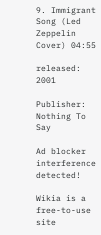9. Immigrant Song (Led Zeppelin Cover) 04:55

released: 2001

Publisher: Nothing To Say

Ad blocker interference detected!

Wikia is a free-to-use site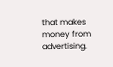that makes money from advertising.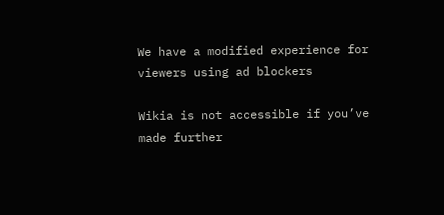We have a modified experience for viewers using ad blockers

Wikia is not accessible if you’ve made further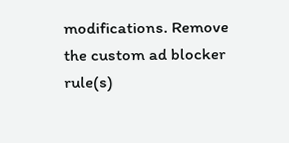modifications. Remove the custom ad blocker rule(s)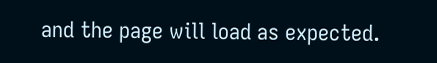and the page will load as expected.